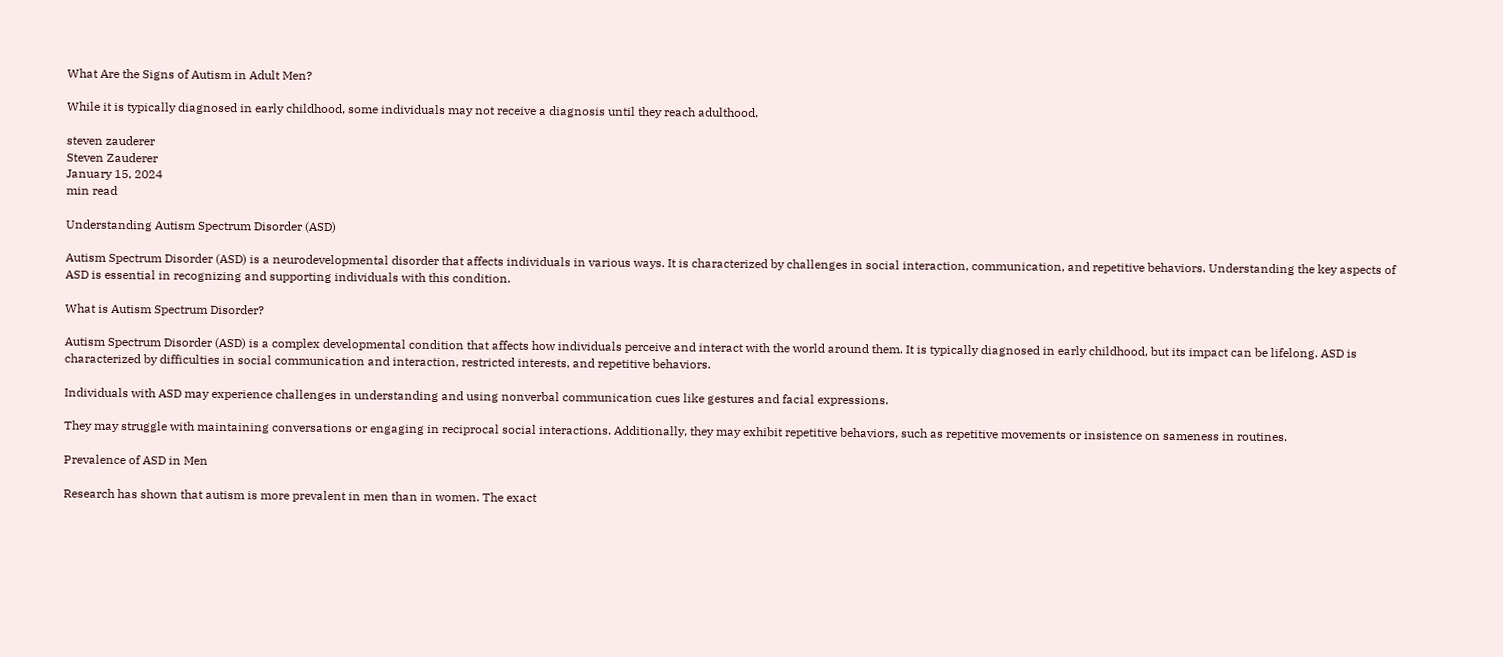What Are the Signs of Autism in Adult Men?

While it is typically diagnosed in early childhood, some individuals may not receive a diagnosis until they reach adulthood.

steven zauderer
Steven Zauderer
January 15, 2024
min read

Understanding Autism Spectrum Disorder (ASD)

Autism Spectrum Disorder (ASD) is a neurodevelopmental disorder that affects individuals in various ways. It is characterized by challenges in social interaction, communication, and repetitive behaviors. Understanding the key aspects of ASD is essential in recognizing and supporting individuals with this condition.

What is Autism Spectrum Disorder?

Autism Spectrum Disorder (ASD) is a complex developmental condition that affects how individuals perceive and interact with the world around them. It is typically diagnosed in early childhood, but its impact can be lifelong. ASD is characterized by difficulties in social communication and interaction, restricted interests, and repetitive behaviors.

Individuals with ASD may experience challenges in understanding and using nonverbal communication cues like gestures and facial expressions.

They may struggle with maintaining conversations or engaging in reciprocal social interactions. Additionally, they may exhibit repetitive behaviors, such as repetitive movements or insistence on sameness in routines.

Prevalence of ASD in Men

Research has shown that autism is more prevalent in men than in women. The exact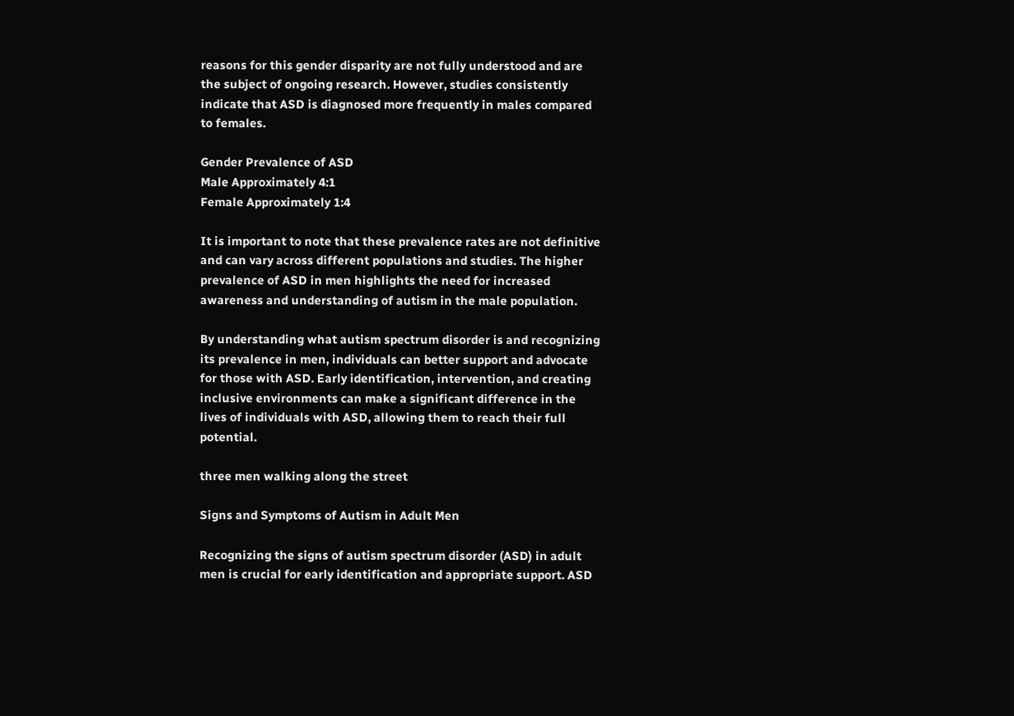reasons for this gender disparity are not fully understood and are the subject of ongoing research. However, studies consistently indicate that ASD is diagnosed more frequently in males compared to females.

Gender Prevalence of ASD
Male Approximately 4:1
Female Approximately 1:4

It is important to note that these prevalence rates are not definitive and can vary across different populations and studies. The higher prevalence of ASD in men highlights the need for increased awareness and understanding of autism in the male population.

By understanding what autism spectrum disorder is and recognizing its prevalence in men, individuals can better support and advocate for those with ASD. Early identification, intervention, and creating inclusive environments can make a significant difference in the lives of individuals with ASD, allowing them to reach their full potential.

three men walking along the street

Signs and Symptoms of Autism in Adult Men

Recognizing the signs of autism spectrum disorder (ASD) in adult men is crucial for early identification and appropriate support. ASD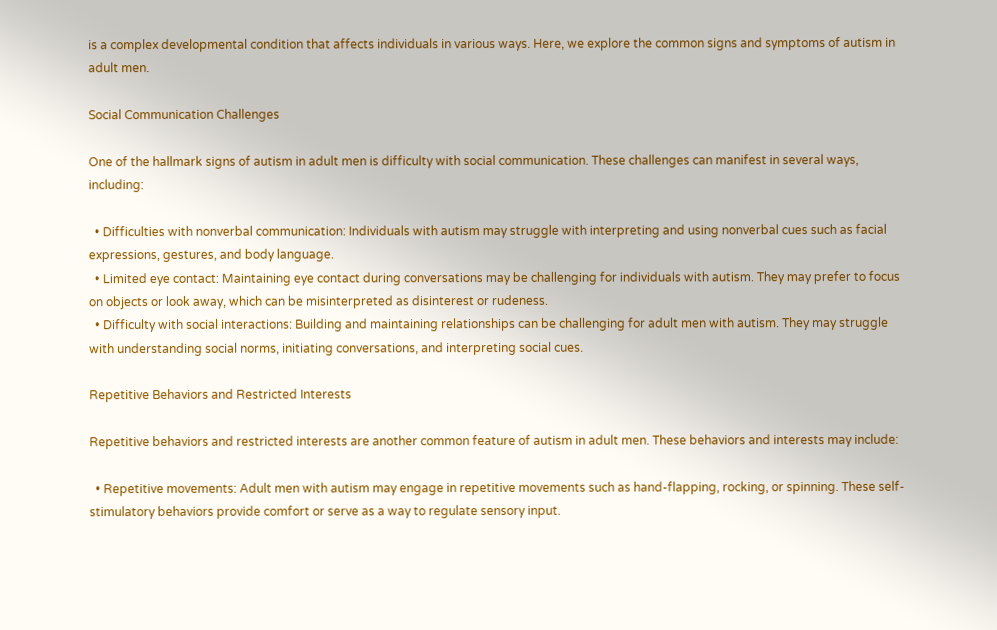is a complex developmental condition that affects individuals in various ways. Here, we explore the common signs and symptoms of autism in adult men.

Social Communication Challenges

One of the hallmark signs of autism in adult men is difficulty with social communication. These challenges can manifest in several ways, including:

  • Difficulties with nonverbal communication: Individuals with autism may struggle with interpreting and using nonverbal cues such as facial expressions, gestures, and body language.
  • Limited eye contact: Maintaining eye contact during conversations may be challenging for individuals with autism. They may prefer to focus on objects or look away, which can be misinterpreted as disinterest or rudeness.
  • Difficulty with social interactions: Building and maintaining relationships can be challenging for adult men with autism. They may struggle with understanding social norms, initiating conversations, and interpreting social cues.

Repetitive Behaviors and Restricted Interests

Repetitive behaviors and restricted interests are another common feature of autism in adult men. These behaviors and interests may include:

  • Repetitive movements: Adult men with autism may engage in repetitive movements such as hand-flapping, rocking, or spinning. These self-stimulatory behaviors provide comfort or serve as a way to regulate sensory input.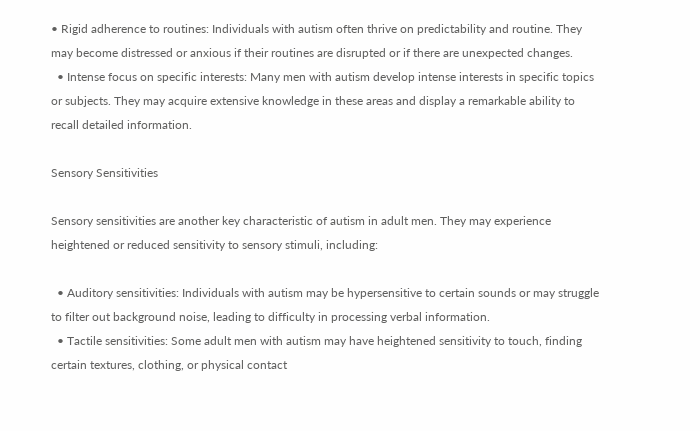• Rigid adherence to routines: Individuals with autism often thrive on predictability and routine. They may become distressed or anxious if their routines are disrupted or if there are unexpected changes.
  • Intense focus on specific interests: Many men with autism develop intense interests in specific topics or subjects. They may acquire extensive knowledge in these areas and display a remarkable ability to recall detailed information.

Sensory Sensitivities

Sensory sensitivities are another key characteristic of autism in adult men. They may experience heightened or reduced sensitivity to sensory stimuli, including:

  • Auditory sensitivities: Individuals with autism may be hypersensitive to certain sounds or may struggle to filter out background noise, leading to difficulty in processing verbal information.
  • Tactile sensitivities: Some adult men with autism may have heightened sensitivity to touch, finding certain textures, clothing, or physical contact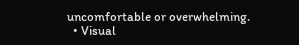uncomfortable or overwhelming.
  • Visual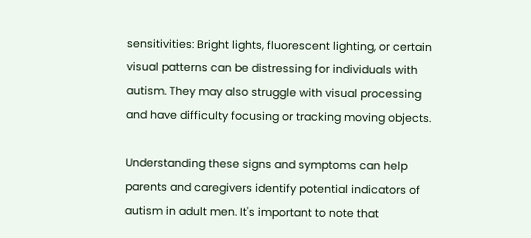sensitivities: Bright lights, fluorescent lighting, or certain visual patterns can be distressing for individuals with autism. They may also struggle with visual processing and have difficulty focusing or tracking moving objects.

Understanding these signs and symptoms can help parents and caregivers identify potential indicators of autism in adult men. It's important to note that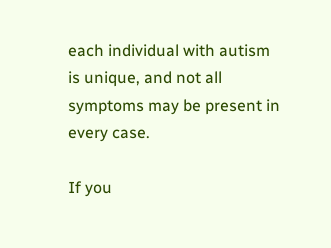each individual with autism is unique, and not all symptoms may be present in every case.

If you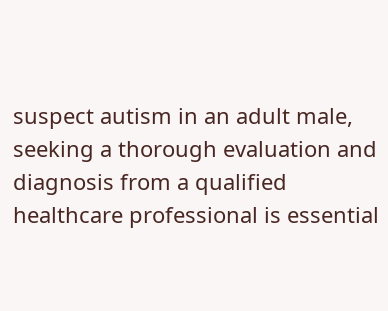suspect autism in an adult male, seeking a thorough evaluation and diagnosis from a qualified healthcare professional is essential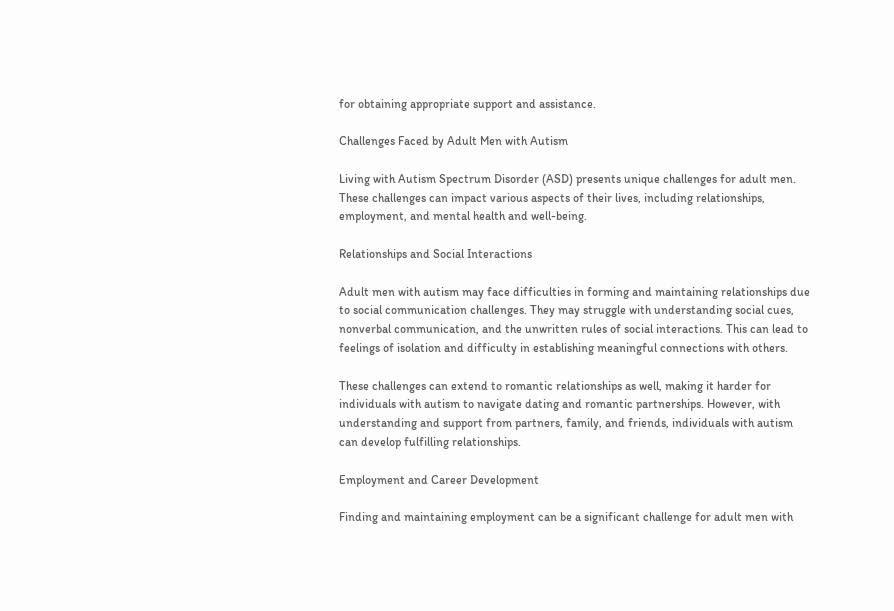for obtaining appropriate support and assistance.

Challenges Faced by Adult Men with Autism

Living with Autism Spectrum Disorder (ASD) presents unique challenges for adult men. These challenges can impact various aspects of their lives, including relationships, employment, and mental health and well-being.

Relationships and Social Interactions

Adult men with autism may face difficulties in forming and maintaining relationships due to social communication challenges. They may struggle with understanding social cues, nonverbal communication, and the unwritten rules of social interactions. This can lead to feelings of isolation and difficulty in establishing meaningful connections with others.

These challenges can extend to romantic relationships as well, making it harder for individuals with autism to navigate dating and romantic partnerships. However, with understanding and support from partners, family, and friends, individuals with autism can develop fulfilling relationships.

Employment and Career Development

Finding and maintaining employment can be a significant challenge for adult men with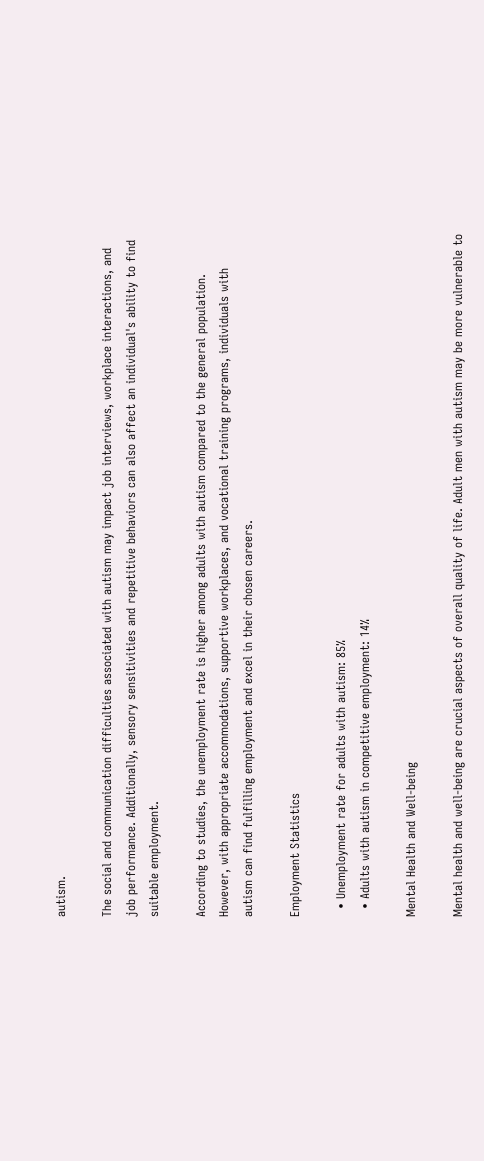autism.

The social and communication difficulties associated with autism may impact job interviews, workplace interactions, and job performance. Additionally, sensory sensitivities and repetitive behaviors can also affect an individual's ability to find suitable employment.

According to studies, the unemployment rate is higher among adults with autism compared to the general population. However, with appropriate accommodations, supportive workplaces, and vocational training programs, individuals with autism can find fulfilling employment and excel in their chosen careers.

Employment Statistics

  • Unemployment rate for adults with autism: 85%
  • Adults with autism in competitive employment: 14%

Mental Health and Well-being

Mental health and well-being are crucial aspects of overall quality of life. Adult men with autism may be more vulnerable to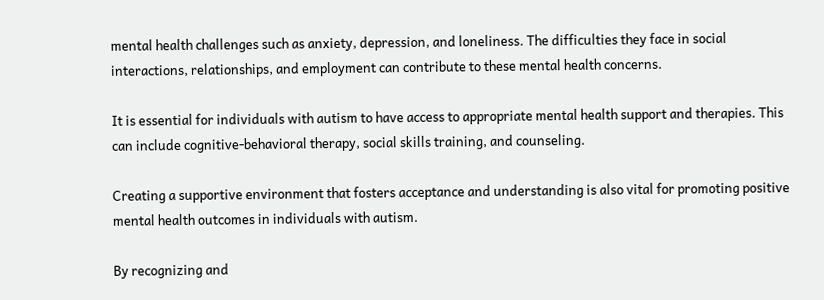mental health challenges such as anxiety, depression, and loneliness. The difficulties they face in social interactions, relationships, and employment can contribute to these mental health concerns.

It is essential for individuals with autism to have access to appropriate mental health support and therapies. This can include cognitive-behavioral therapy, social skills training, and counseling.

Creating a supportive environment that fosters acceptance and understanding is also vital for promoting positive mental health outcomes in individuals with autism.

By recognizing and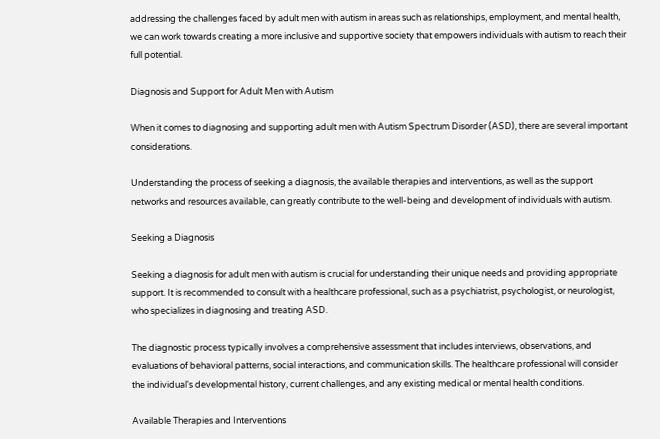addressing the challenges faced by adult men with autism in areas such as relationships, employment, and mental health, we can work towards creating a more inclusive and supportive society that empowers individuals with autism to reach their full potential.

Diagnosis and Support for Adult Men with Autism

When it comes to diagnosing and supporting adult men with Autism Spectrum Disorder (ASD), there are several important considerations.

Understanding the process of seeking a diagnosis, the available therapies and interventions, as well as the support networks and resources available, can greatly contribute to the well-being and development of individuals with autism.

Seeking a Diagnosis

Seeking a diagnosis for adult men with autism is crucial for understanding their unique needs and providing appropriate support. It is recommended to consult with a healthcare professional, such as a psychiatrist, psychologist, or neurologist, who specializes in diagnosing and treating ASD.

The diagnostic process typically involves a comprehensive assessment that includes interviews, observations, and evaluations of behavioral patterns, social interactions, and communication skills. The healthcare professional will consider the individual's developmental history, current challenges, and any existing medical or mental health conditions.

Available Therapies and Interventions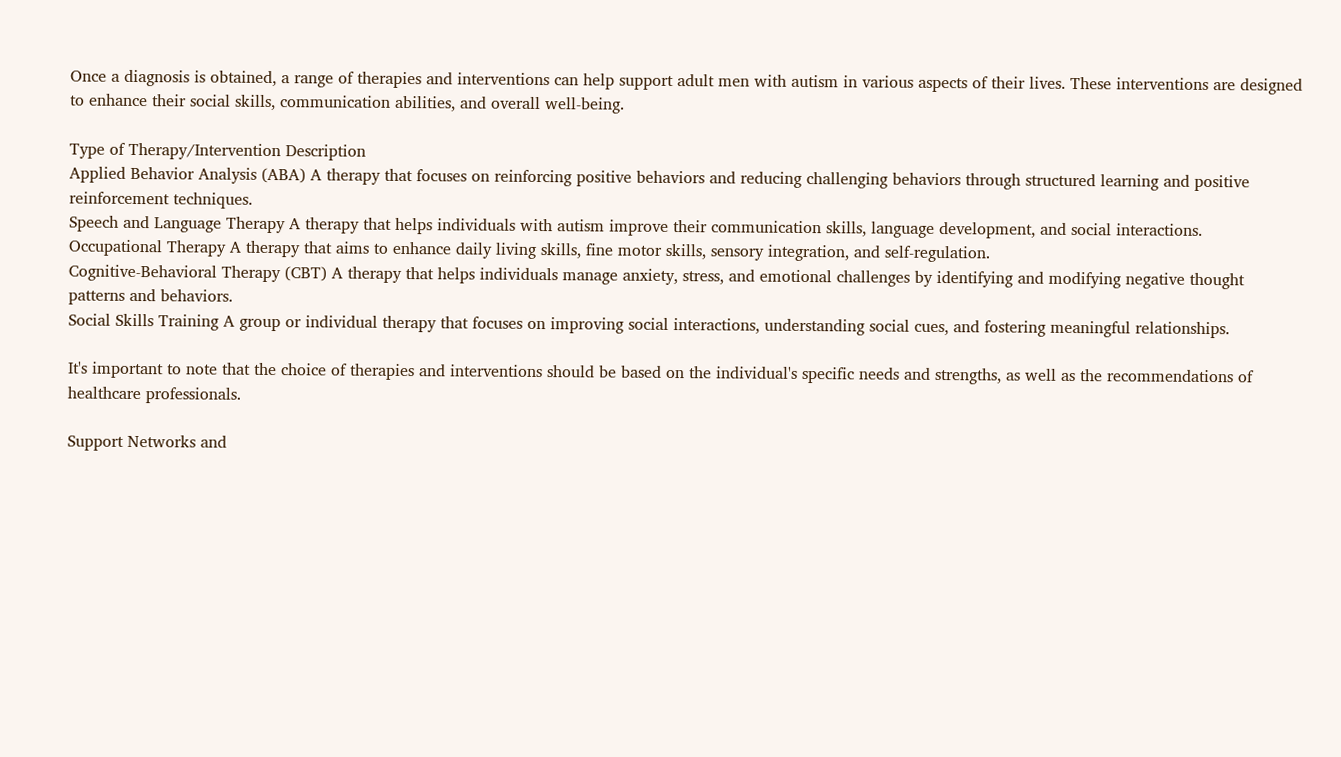Once a diagnosis is obtained, a range of therapies and interventions can help support adult men with autism in various aspects of their lives. These interventions are designed to enhance their social skills, communication abilities, and overall well-being.

Type of Therapy/Intervention Description
Applied Behavior Analysis (ABA) A therapy that focuses on reinforcing positive behaviors and reducing challenging behaviors through structured learning and positive reinforcement techniques.
Speech and Language Therapy A therapy that helps individuals with autism improve their communication skills, language development, and social interactions.
Occupational Therapy A therapy that aims to enhance daily living skills, fine motor skills, sensory integration, and self-regulation.
Cognitive-Behavioral Therapy (CBT) A therapy that helps individuals manage anxiety, stress, and emotional challenges by identifying and modifying negative thought patterns and behaviors.
Social Skills Training A group or individual therapy that focuses on improving social interactions, understanding social cues, and fostering meaningful relationships.

It's important to note that the choice of therapies and interventions should be based on the individual's specific needs and strengths, as well as the recommendations of healthcare professionals.

Support Networks and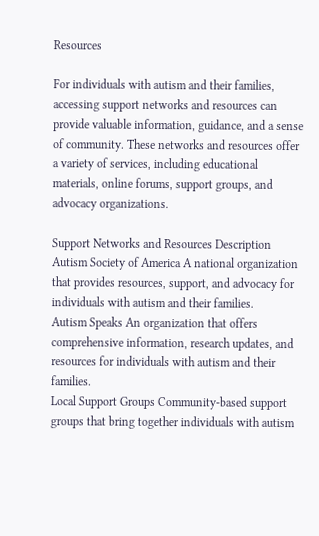Resources

For individuals with autism and their families, accessing support networks and resources can provide valuable information, guidance, and a sense of community. These networks and resources offer a variety of services, including educational materials, online forums, support groups, and advocacy organizations.

Support Networks and Resources Description
Autism Society of America A national organization that provides resources, support, and advocacy for individuals with autism and their families.
Autism Speaks An organization that offers comprehensive information, research updates, and resources for individuals with autism and their families.
Local Support Groups Community-based support groups that bring together individuals with autism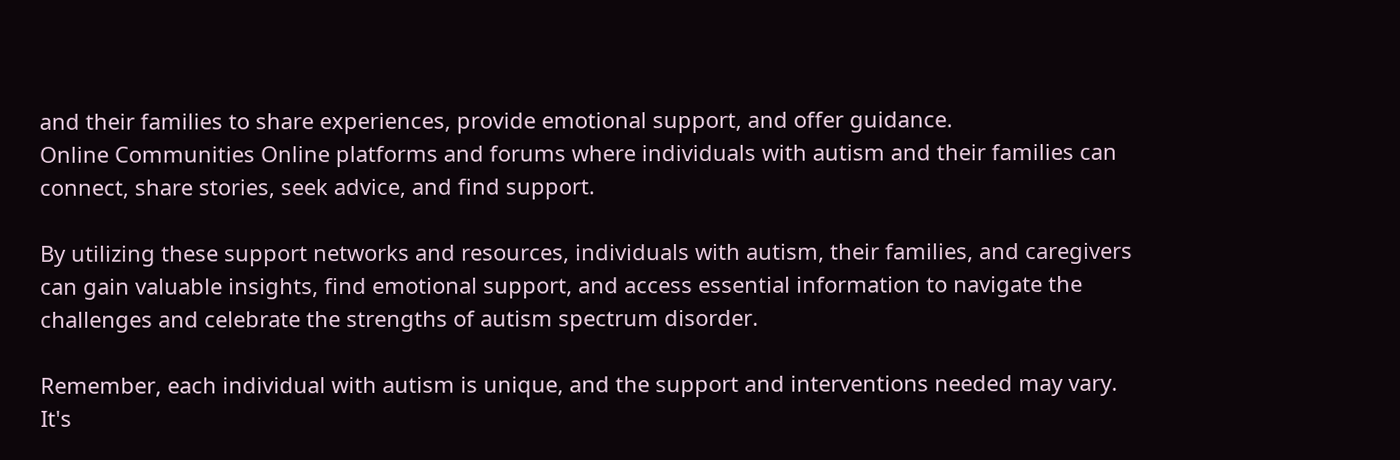and their families to share experiences, provide emotional support, and offer guidance.
Online Communities Online platforms and forums where individuals with autism and their families can connect, share stories, seek advice, and find support.

By utilizing these support networks and resources, individuals with autism, their families, and caregivers can gain valuable insights, find emotional support, and access essential information to navigate the challenges and celebrate the strengths of autism spectrum disorder.

Remember, each individual with autism is unique, and the support and interventions needed may vary. It's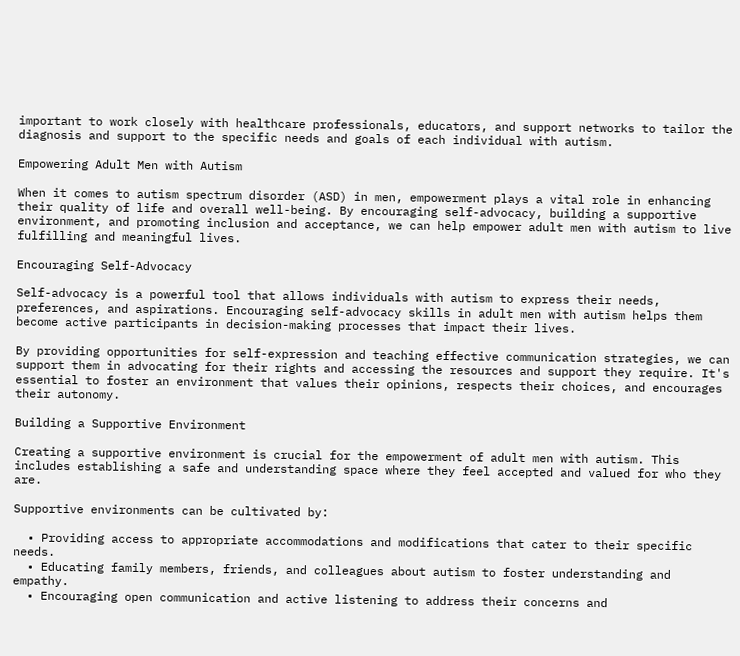important to work closely with healthcare professionals, educators, and support networks to tailor the diagnosis and support to the specific needs and goals of each individual with autism.

Empowering Adult Men with Autism

When it comes to autism spectrum disorder (ASD) in men, empowerment plays a vital role in enhancing their quality of life and overall well-being. By encouraging self-advocacy, building a supportive environment, and promoting inclusion and acceptance, we can help empower adult men with autism to live fulfilling and meaningful lives.

Encouraging Self-Advocacy

Self-advocacy is a powerful tool that allows individuals with autism to express their needs, preferences, and aspirations. Encouraging self-advocacy skills in adult men with autism helps them become active participants in decision-making processes that impact their lives.

By providing opportunities for self-expression and teaching effective communication strategies, we can support them in advocating for their rights and accessing the resources and support they require. It's essential to foster an environment that values their opinions, respects their choices, and encourages their autonomy.

Building a Supportive Environment

Creating a supportive environment is crucial for the empowerment of adult men with autism. This includes establishing a safe and understanding space where they feel accepted and valued for who they are.

Supportive environments can be cultivated by:

  • Providing access to appropriate accommodations and modifications that cater to their specific needs.
  • Educating family members, friends, and colleagues about autism to foster understanding and empathy.
  • Encouraging open communication and active listening to address their concerns and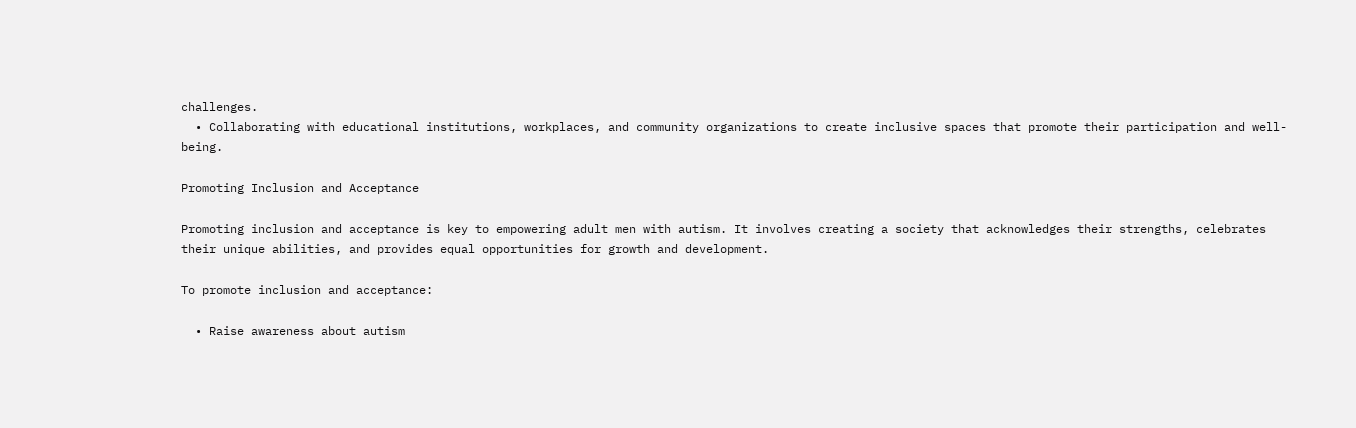challenges.
  • Collaborating with educational institutions, workplaces, and community organizations to create inclusive spaces that promote their participation and well-being.

Promoting Inclusion and Acceptance

Promoting inclusion and acceptance is key to empowering adult men with autism. It involves creating a society that acknowledges their strengths, celebrates their unique abilities, and provides equal opportunities for growth and development.

To promote inclusion and acceptance:

  • Raise awareness about autism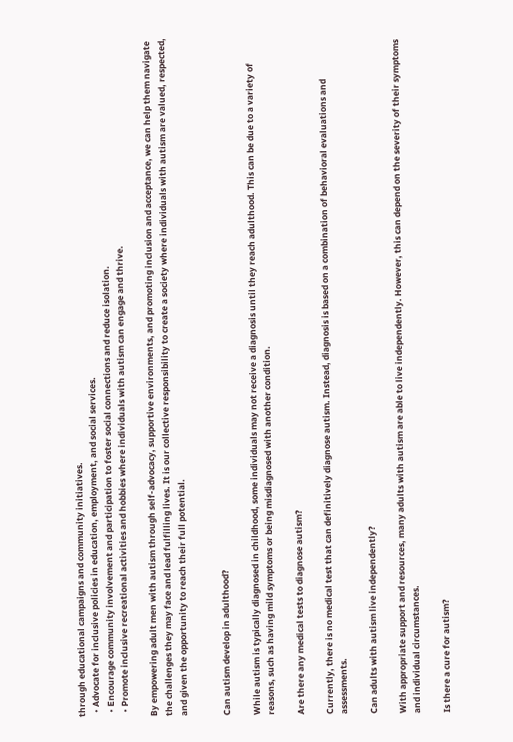through educational campaigns and community initiatives.
  • Advocate for inclusive policies in education, employment, and social services.
  • Encourage community involvement and participation to foster social connections and reduce isolation.
  • Promote inclusive recreational activities and hobbies where individuals with autism can engage and thrive.

By empowering adult men with autism through self-advocacy, supportive environments, and promoting inclusion and acceptance, we can help them navigate the challenges they may face and lead fulfilling lives. It is our collective responsibility to create a society where individuals with autism are valued, respected, and given the opportunity to reach their full potential.


Can autism develop in adulthood?

While autism is typically diagnosed in childhood, some individuals may not receive a diagnosis until they reach adulthood. This can be due to a variety of reasons, such as having mild symptoms or being misdiagnosed with another condition.

Are there any medical tests to diagnose autism?

Currently, there is no medical test that can definitively diagnose autism. Instead, diagnosis is based on a combination of behavioral evaluations and assessments.

Can adults with autism live independently?

With appropriate support and resources, many adults with autism are able to live independently. However, this can depend on the severity of their symptoms and individual circumstances.

Is there a cure for autism?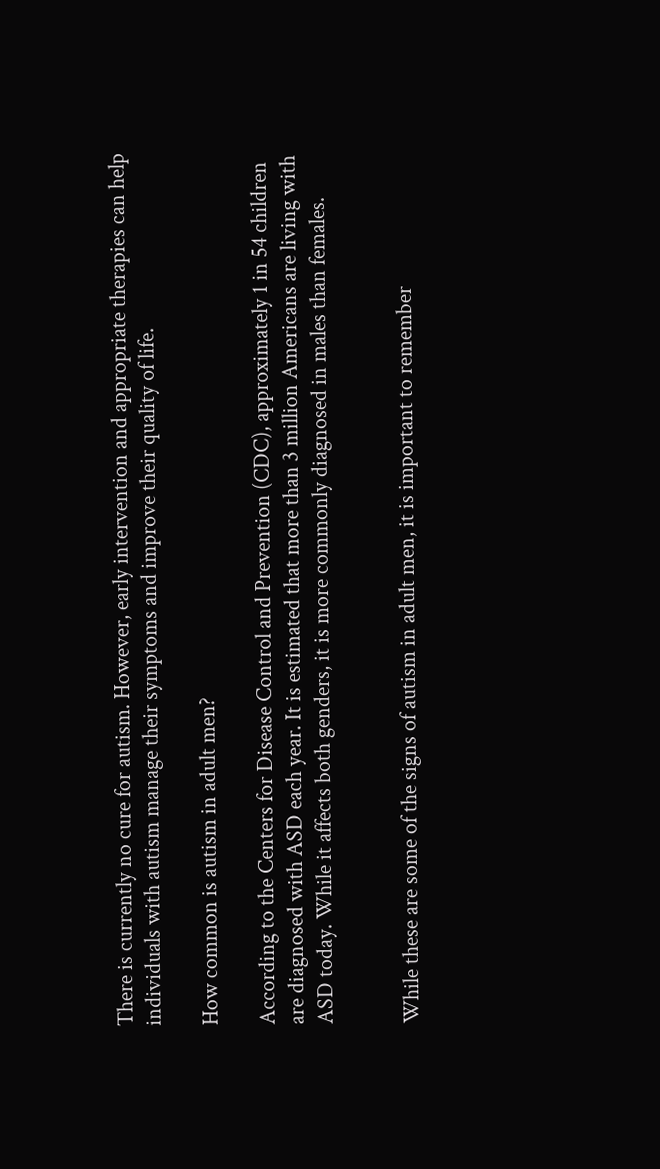There is currently no cure for autism. However, early intervention and appropriate therapies can help individuals with autism manage their symptoms and improve their quality of life.

How common is autism in adult men?

According to the Centers for Disease Control and Prevention (CDC), approximately 1 in 54 children are diagnosed with ASD each year. It is estimated that more than 3 million Americans are living with ASD today. While it affects both genders, it is more commonly diagnosed in males than females.


While these are some of the signs of autism in adult men, it is important to remember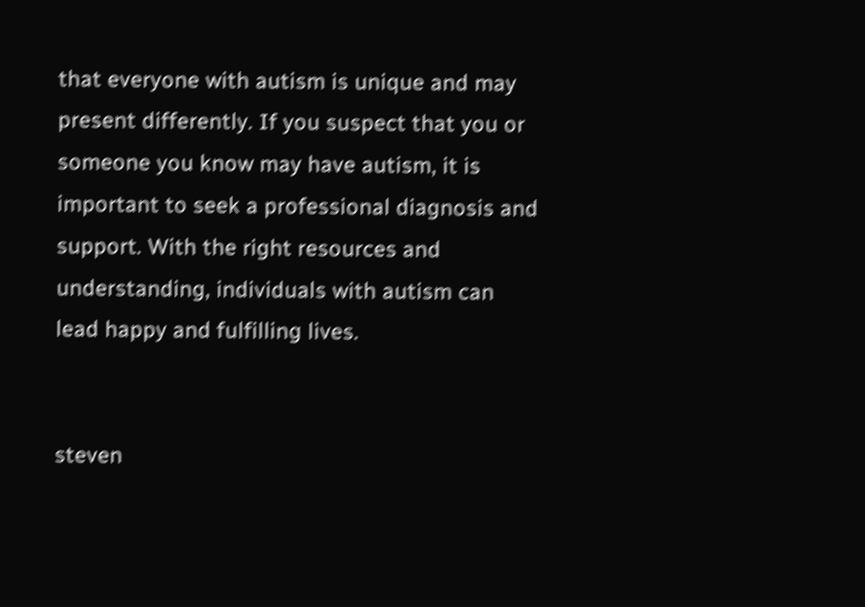that everyone with autism is unique and may present differently. If you suspect that you or someone you know may have autism, it is important to seek a professional diagnosis and support. With the right resources and understanding, individuals with autism can lead happy and fulfilling lives.


steven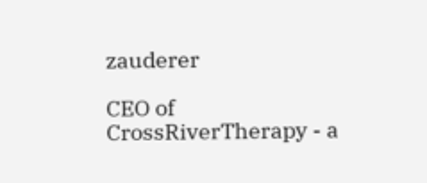zauderer

CEO of CrossRiverTherapy - a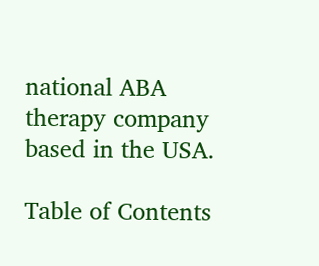national ABA therapy company based in the USA.

Table of Contents